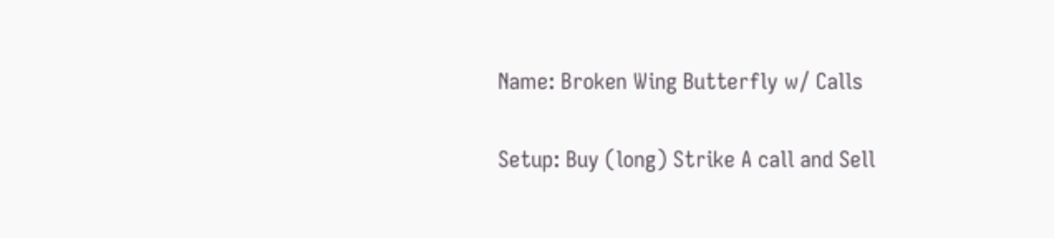Name: Broken Wing Butterfly w/ Calls

Setup: Buy (long) Strike A call and Sell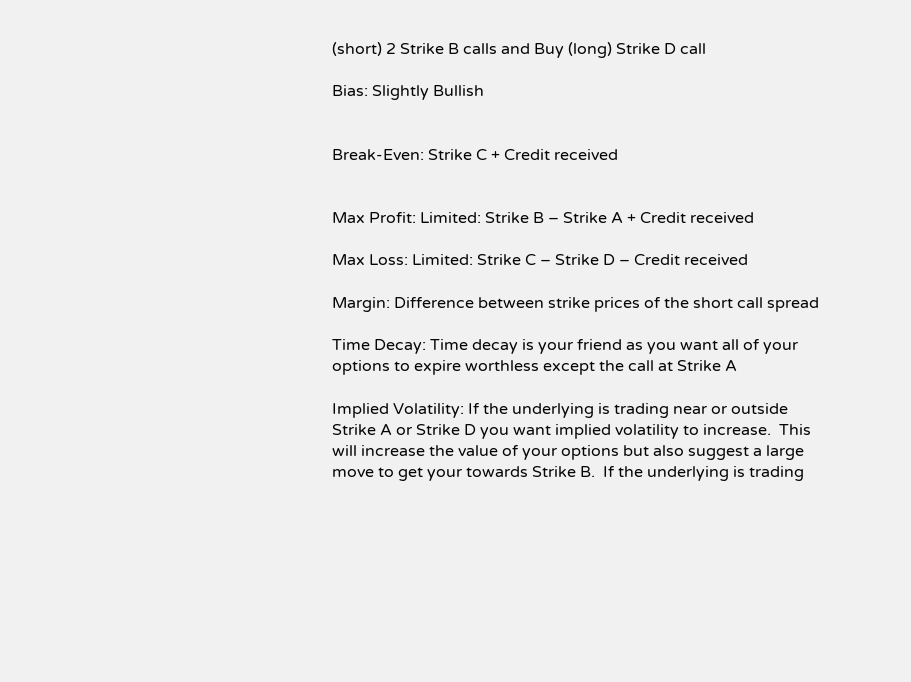(short) 2 Strike B calls and Buy (long) Strike D call

Bias: Slightly Bullish


Break-Even: Strike C + Credit received


Max Profit: Limited: Strike B – Strike A + Credit received

Max Loss: Limited: Strike C – Strike D – Credit received

Margin: Difference between strike prices of the short call spread

Time Decay: Time decay is your friend as you want all of your options to expire worthless except the call at Strike A

Implied Volatility: If the underlying is trading near or outside Strike A or Strike D you want implied volatility to increase.  This will increase the value of your options but also suggest a large move to get your towards Strike B.  If the underlying is trading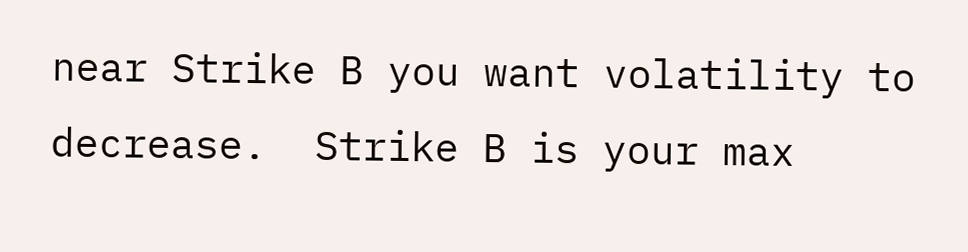near Strike B you want volatility to decrease.  Strike B is your max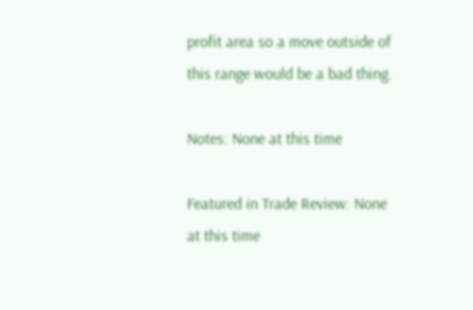profit area so a move outside of this range would be a bad thing.

Notes: None at this time

Featured in Trade Review: None at this time